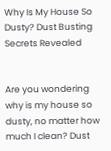Why Is My House So Dusty? Dust Busting Secrets Revealed


Are you wondering why is my house so dusty, no matter how much I clean? Dust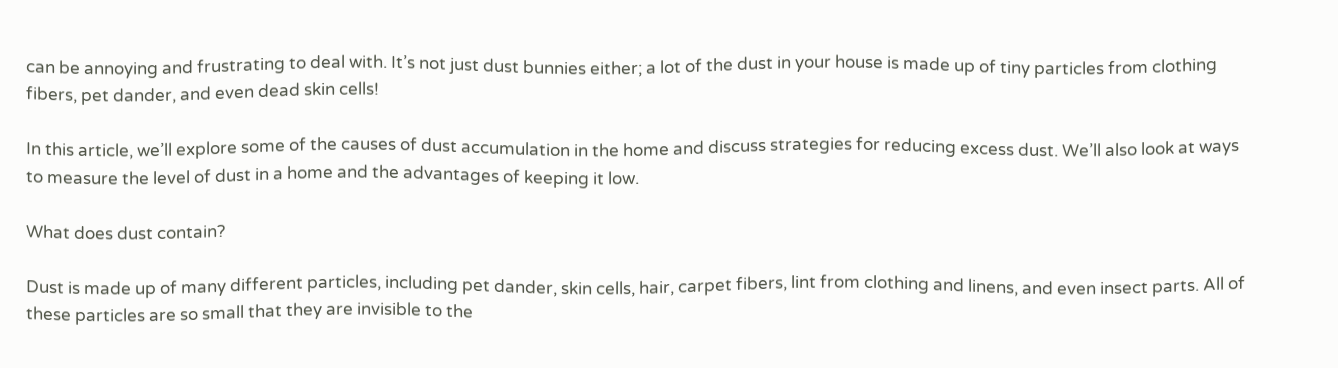can be annoying and frustrating to deal with. It’s not just dust bunnies either; a lot of the dust in your house is made up of tiny particles from clothing fibers, pet dander, and even dead skin cells!

In this article, we’ll explore some of the causes of dust accumulation in the home and discuss strategies for reducing excess dust. We’ll also look at ways to measure the level of dust in a home and the advantages of keeping it low.

What does dust contain?

Dust is made up of many different particles, including pet dander, skin cells, hair, carpet fibers, lint from clothing and linens, and even insect parts. All of these particles are so small that they are invisible to the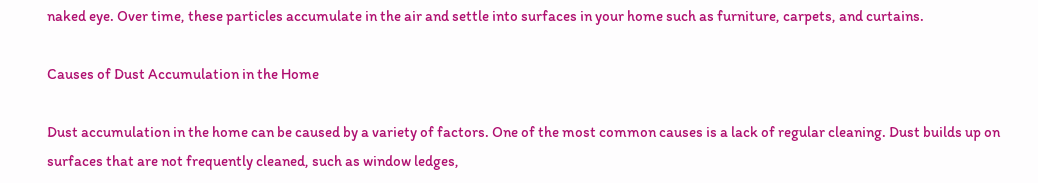naked eye. Over time, these particles accumulate in the air and settle into surfaces in your home such as furniture, carpets, and curtains.

Causes of Dust Accumulation in the Home

Dust accumulation in the home can be caused by a variety of factors. One of the most common causes is a lack of regular cleaning. Dust builds up on surfaces that are not frequently cleaned, such as window ledges,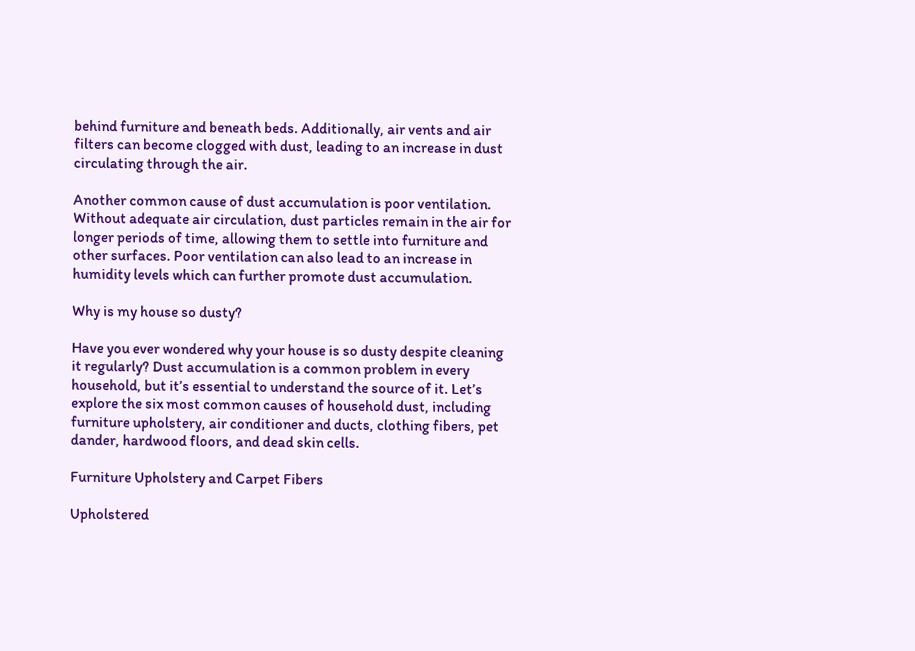behind furniture and beneath beds. Additionally, air vents and air filters can become clogged with dust, leading to an increase in dust circulating through the air.

Another common cause of dust accumulation is poor ventilation. Without adequate air circulation, dust particles remain in the air for longer periods of time, allowing them to settle into furniture and other surfaces. Poor ventilation can also lead to an increase in humidity levels which can further promote dust accumulation.

Why is my house so dusty?

Have you ever wondered why your house is so dusty despite cleaning it regularly? Dust accumulation is a common problem in every household, but it’s essential to understand the source of it. Let’s explore the six most common causes of household dust, including furniture upholstery, air conditioner and ducts, clothing fibers, pet dander, hardwood floors, and dead skin cells.

Furniture Upholstery and Carpet Fibers

Upholstered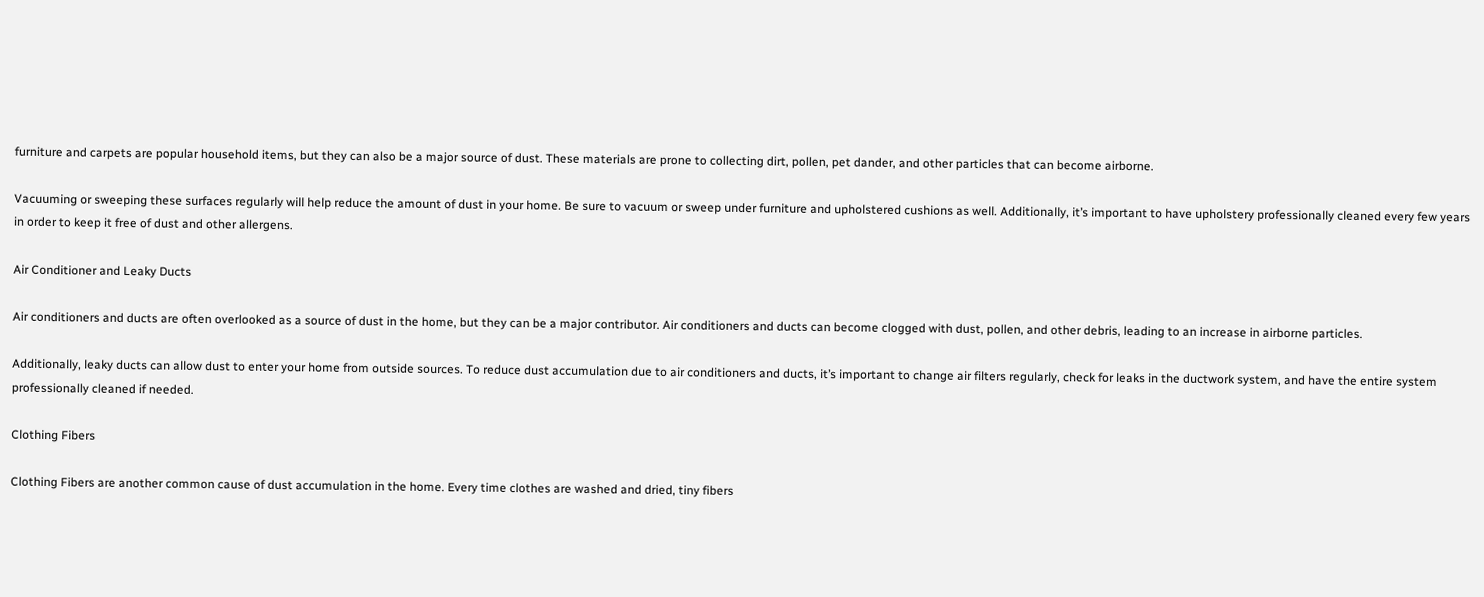furniture and carpets are popular household items, but they can also be a major source of dust. These materials are prone to collecting dirt, pollen, pet dander, and other particles that can become airborne.

Vacuuming or sweeping these surfaces regularly will help reduce the amount of dust in your home. Be sure to vacuum or sweep under furniture and upholstered cushions as well. Additionally, it’s important to have upholstery professionally cleaned every few years in order to keep it free of dust and other allergens.

Air Conditioner and Leaky Ducts

Air conditioners and ducts are often overlooked as a source of dust in the home, but they can be a major contributor. Air conditioners and ducts can become clogged with dust, pollen, and other debris, leading to an increase in airborne particles.

Additionally, leaky ducts can allow dust to enter your home from outside sources. To reduce dust accumulation due to air conditioners and ducts, it’s important to change air filters regularly, check for leaks in the ductwork system, and have the entire system professionally cleaned if needed.

Clothing Fibers

Clothing Fibers are another common cause of dust accumulation in the home. Every time clothes are washed and dried, tiny fibers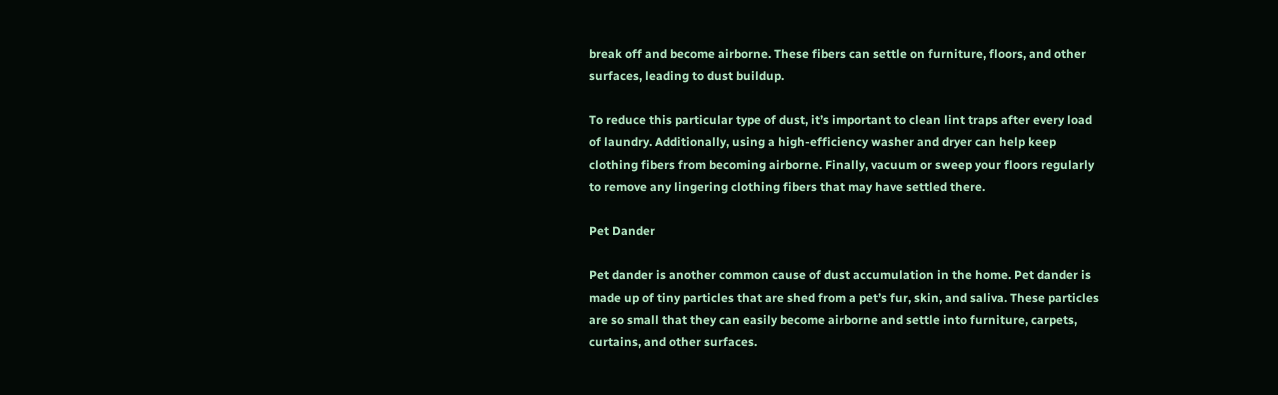break off and become airborne. These fibers can settle on furniture, floors, and other surfaces, leading to dust buildup.

To reduce this particular type of dust, it’s important to clean lint traps after every load of laundry. Additionally, using a high-efficiency washer and dryer can help keep clothing fibers from becoming airborne. Finally, vacuum or sweep your floors regularly to remove any lingering clothing fibers that may have settled there.

Pet Dander

Pet dander is another common cause of dust accumulation in the home. Pet dander is made up of tiny particles that are shed from a pet’s fur, skin, and saliva. These particles are so small that they can easily become airborne and settle into furniture, carpets, curtains, and other surfaces.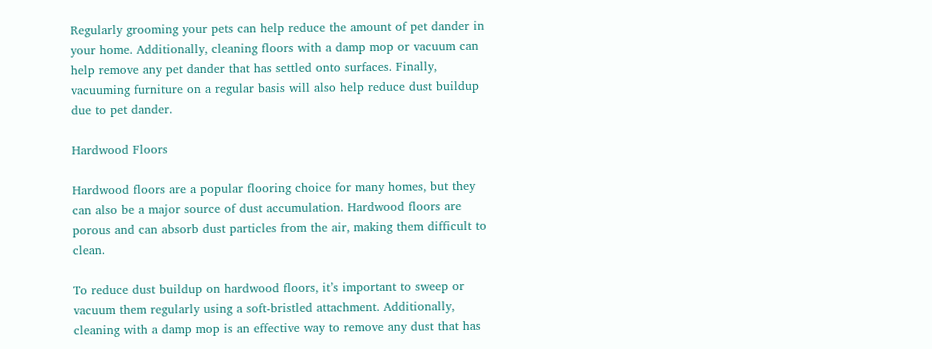Regularly grooming your pets can help reduce the amount of pet dander in your home. Additionally, cleaning floors with a damp mop or vacuum can help remove any pet dander that has settled onto surfaces. Finally, vacuuming furniture on a regular basis will also help reduce dust buildup due to pet dander.

Hardwood Floors

Hardwood floors are a popular flooring choice for many homes, but they can also be a major source of dust accumulation. Hardwood floors are porous and can absorb dust particles from the air, making them difficult to clean.

To reduce dust buildup on hardwood floors, it’s important to sweep or vacuum them regularly using a soft-bristled attachment. Additionally, cleaning with a damp mop is an effective way to remove any dust that has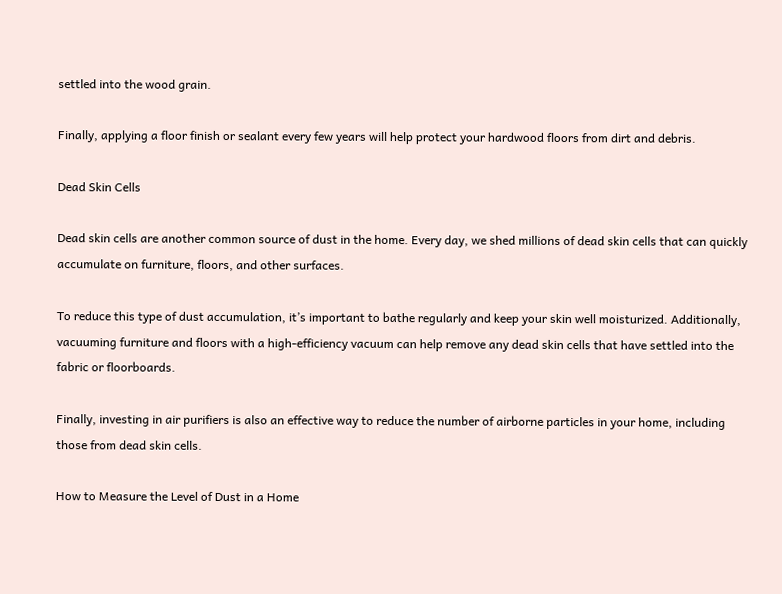settled into the wood grain.

Finally, applying a floor finish or sealant every few years will help protect your hardwood floors from dirt and debris.

Dead Skin Cells

Dead skin cells are another common source of dust in the home. Every day, we shed millions of dead skin cells that can quickly accumulate on furniture, floors, and other surfaces.

To reduce this type of dust accumulation, it’s important to bathe regularly and keep your skin well moisturized. Additionally, vacuuming furniture and floors with a high-efficiency vacuum can help remove any dead skin cells that have settled into the fabric or floorboards.

Finally, investing in air purifiers is also an effective way to reduce the number of airborne particles in your home, including those from dead skin cells.

How to Measure the Level of Dust in a Home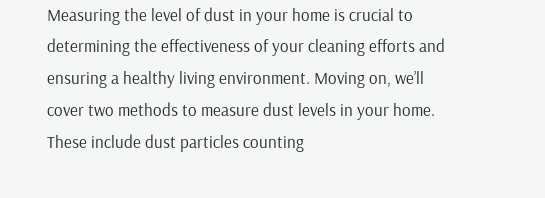Measuring the level of dust in your home is crucial to determining the effectiveness of your cleaning efforts and ensuring a healthy living environment. Moving on, we’ll cover two methods to measure dust levels in your home. These include dust particles counting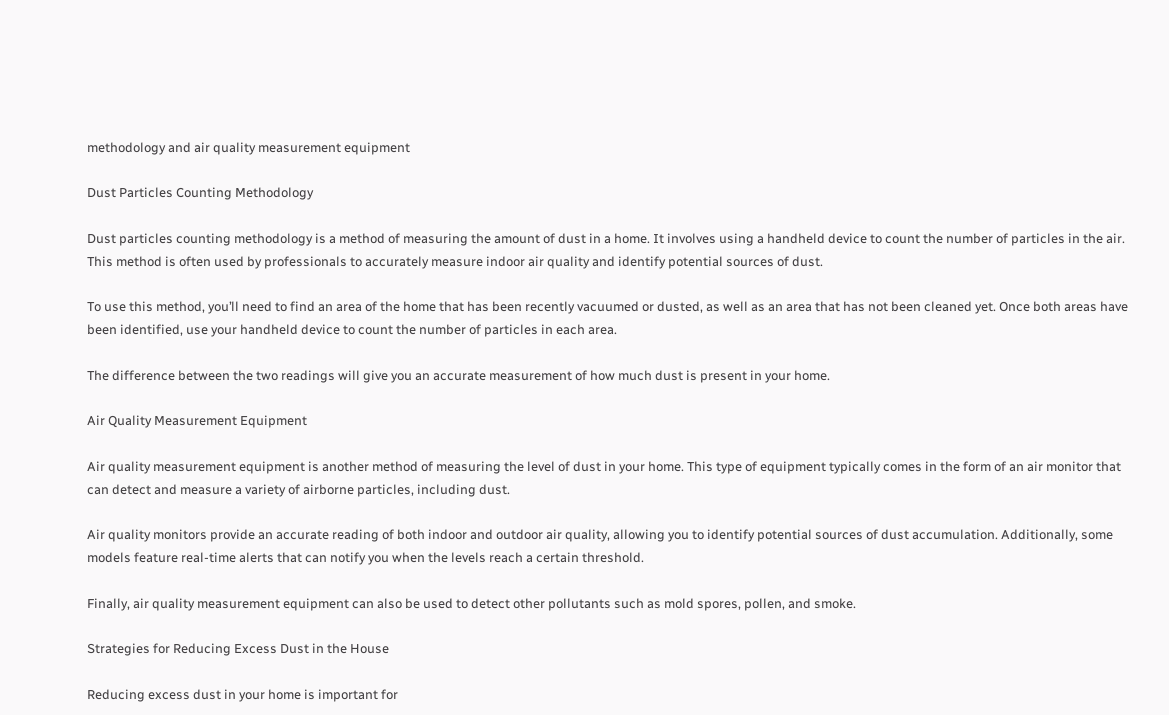methodology and air quality measurement equipment

Dust Particles Counting Methodology

Dust particles counting methodology is a method of measuring the amount of dust in a home. It involves using a handheld device to count the number of particles in the air. This method is often used by professionals to accurately measure indoor air quality and identify potential sources of dust.

To use this method, you’ll need to find an area of the home that has been recently vacuumed or dusted, as well as an area that has not been cleaned yet. Once both areas have been identified, use your handheld device to count the number of particles in each area.

The difference between the two readings will give you an accurate measurement of how much dust is present in your home.

Air Quality Measurement Equipment

Air quality measurement equipment is another method of measuring the level of dust in your home. This type of equipment typically comes in the form of an air monitor that can detect and measure a variety of airborne particles, including dust.

Air quality monitors provide an accurate reading of both indoor and outdoor air quality, allowing you to identify potential sources of dust accumulation. Additionally, some models feature real-time alerts that can notify you when the levels reach a certain threshold.

Finally, air quality measurement equipment can also be used to detect other pollutants such as mold spores, pollen, and smoke.

Strategies for Reducing Excess Dust in the House

Reducing excess dust in your home is important for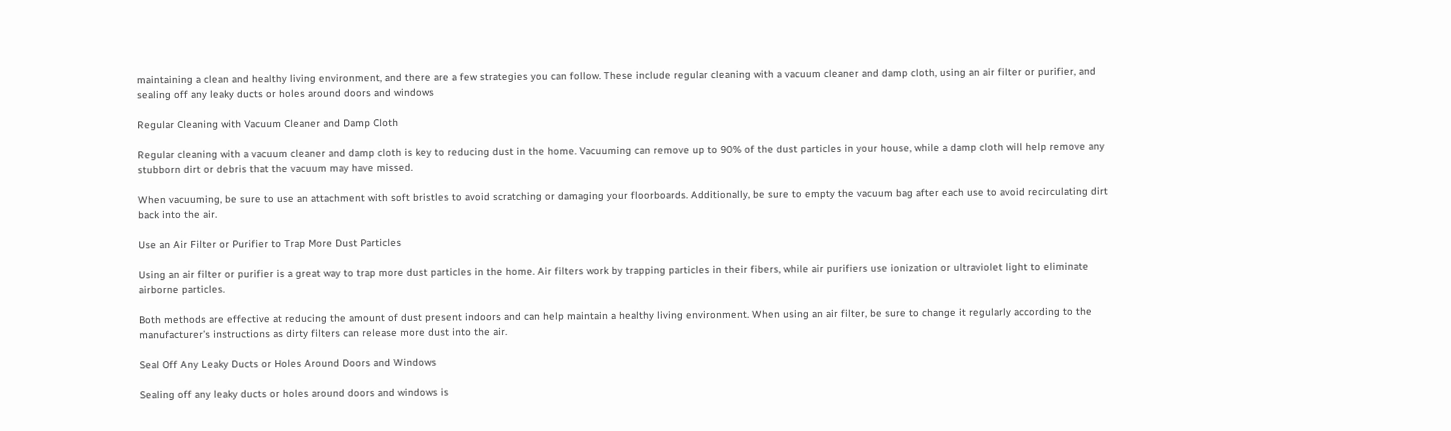maintaining a clean and healthy living environment, and there are a few strategies you can follow. These include regular cleaning with a vacuum cleaner and damp cloth, using an air filter or purifier, and sealing off any leaky ducts or holes around doors and windows

Regular Cleaning with Vacuum Cleaner and Damp Cloth

Regular cleaning with a vacuum cleaner and damp cloth is key to reducing dust in the home. Vacuuming can remove up to 90% of the dust particles in your house, while a damp cloth will help remove any stubborn dirt or debris that the vacuum may have missed.

When vacuuming, be sure to use an attachment with soft bristles to avoid scratching or damaging your floorboards. Additionally, be sure to empty the vacuum bag after each use to avoid recirculating dirt back into the air.

Use an Air Filter or Purifier to Trap More Dust Particles

Using an air filter or purifier is a great way to trap more dust particles in the home. Air filters work by trapping particles in their fibers, while air purifiers use ionization or ultraviolet light to eliminate airborne particles.

Both methods are effective at reducing the amount of dust present indoors and can help maintain a healthy living environment. When using an air filter, be sure to change it regularly according to the manufacturer’s instructions as dirty filters can release more dust into the air.

Seal Off Any Leaky Ducts or Holes Around Doors and Windows

Sealing off any leaky ducts or holes around doors and windows is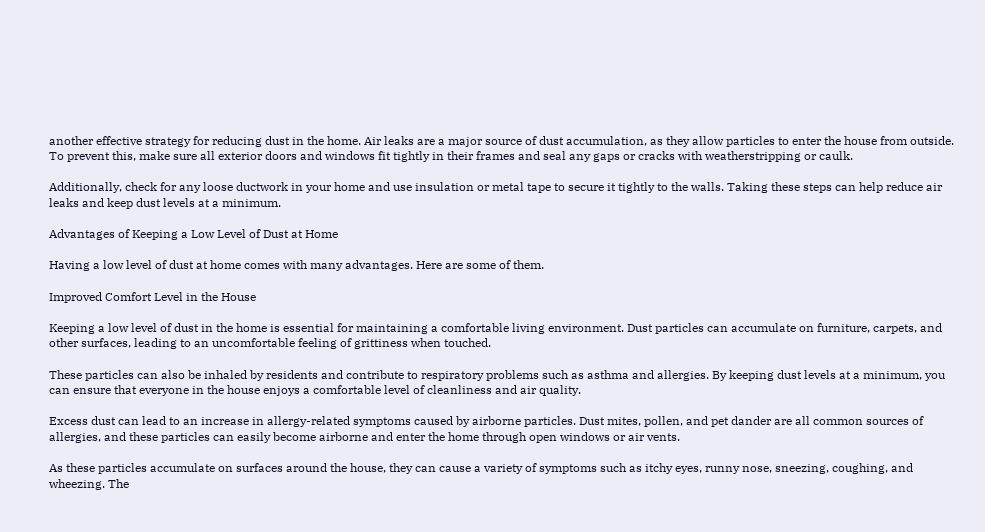another effective strategy for reducing dust in the home. Air leaks are a major source of dust accumulation, as they allow particles to enter the house from outside. To prevent this, make sure all exterior doors and windows fit tightly in their frames and seal any gaps or cracks with weatherstripping or caulk.

Additionally, check for any loose ductwork in your home and use insulation or metal tape to secure it tightly to the walls. Taking these steps can help reduce air leaks and keep dust levels at a minimum.

Advantages of Keeping a Low Level of Dust at Home

Having a low level of dust at home comes with many advantages. Here are some of them.

Improved Comfort Level in the House

Keeping a low level of dust in the home is essential for maintaining a comfortable living environment. Dust particles can accumulate on furniture, carpets, and other surfaces, leading to an uncomfortable feeling of grittiness when touched.

These particles can also be inhaled by residents and contribute to respiratory problems such as asthma and allergies. By keeping dust levels at a minimum, you can ensure that everyone in the house enjoys a comfortable level of cleanliness and air quality.

Excess dust can lead to an increase in allergy-related symptoms caused by airborne particles. Dust mites, pollen, and pet dander are all common sources of allergies, and these particles can easily become airborne and enter the home through open windows or air vents.

As these particles accumulate on surfaces around the house, they can cause a variety of symptoms such as itchy eyes, runny nose, sneezing, coughing, and wheezing. The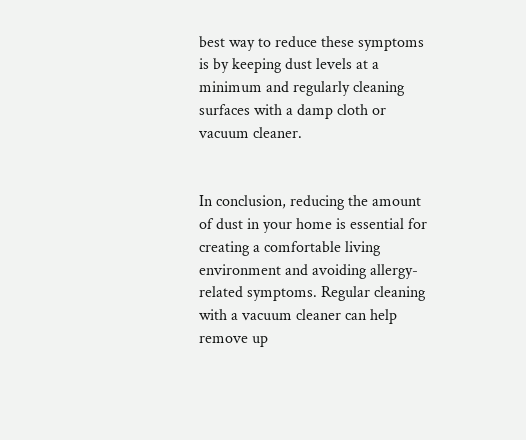best way to reduce these symptoms is by keeping dust levels at a minimum and regularly cleaning surfaces with a damp cloth or vacuum cleaner.


In conclusion, reducing the amount of dust in your home is essential for creating a comfortable living environment and avoiding allergy-related symptoms. Regular cleaning with a vacuum cleaner can help remove up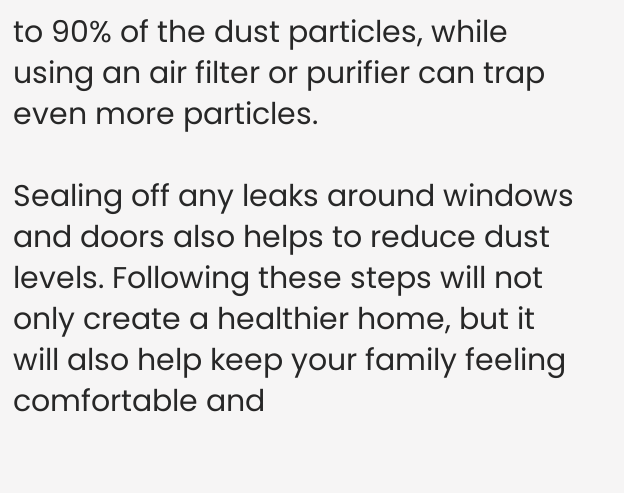to 90% of the dust particles, while using an air filter or purifier can trap even more particles.

Sealing off any leaks around windows and doors also helps to reduce dust levels. Following these steps will not only create a healthier home, but it will also help keep your family feeling comfortable and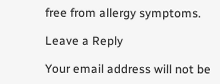free from allergy symptoms.

Leave a Reply

Your email address will not be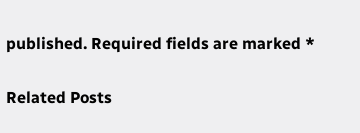published. Required fields are marked *

Related Posts